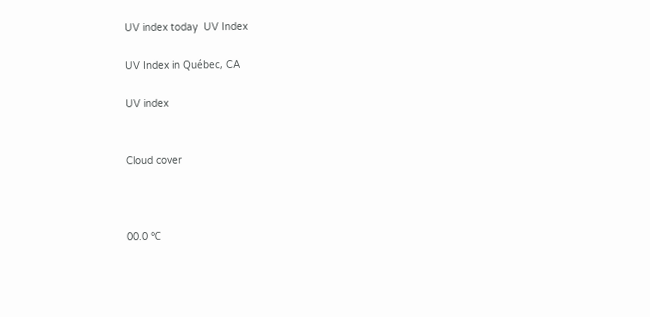UV index today  UV Index

UV Index in Québec, CA

UV index


Cloud cover



00.0 ℃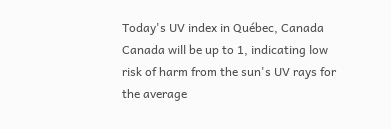Today's UV index in Québec, Canada Canada will be up to 1, indicating low risk of harm from the sun's UV rays for the average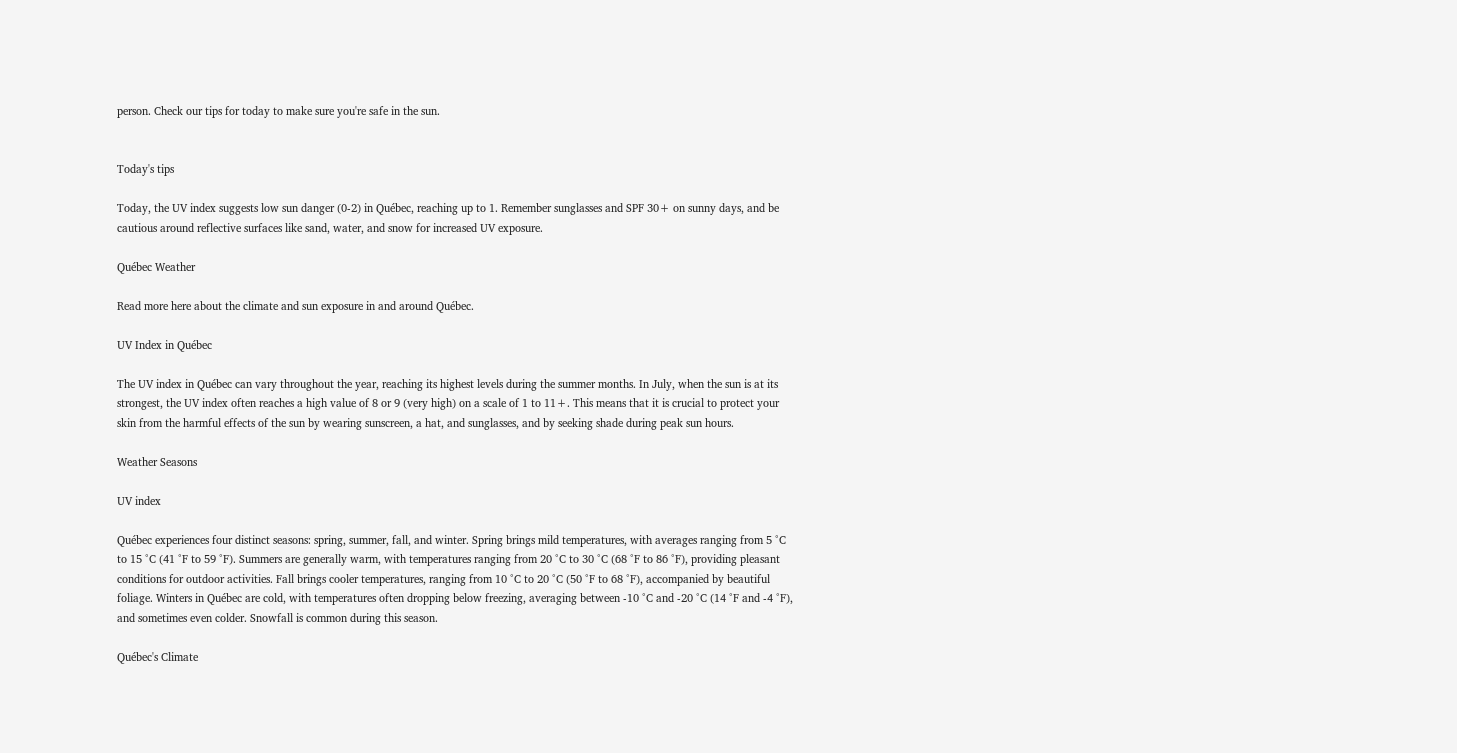person. Check our tips for today to make sure you're safe in the sun.


Today's tips

Today, the UV index suggests low sun danger (0-2) in Québec, reaching up to 1. Remember sunglasses and SPF 30+ on sunny days, and be cautious around reflective surfaces like sand, water, and snow for increased UV exposure.

Québec Weather

Read more here about the climate and sun exposure in and around Québec.

UV Index in Québec

The UV index in Québec can vary throughout the year, reaching its highest levels during the summer months. In July, when the sun is at its strongest, the UV index often reaches a high value of 8 or 9 (very high) on a scale of 1 to 11+. This means that it is crucial to protect your skin from the harmful effects of the sun by wearing sunscreen, a hat, and sunglasses, and by seeking shade during peak sun hours.

Weather Seasons

UV index

Québec experiences four distinct seasons: spring, summer, fall, and winter. Spring brings mild temperatures, with averages ranging from 5 °C to 15 °C (41 °F to 59 °F). Summers are generally warm, with temperatures ranging from 20 °C to 30 °C (68 °F to 86 °F), providing pleasant conditions for outdoor activities. Fall brings cooler temperatures, ranging from 10 °C to 20 °C (50 °F to 68 °F), accompanied by beautiful foliage. Winters in Québec are cold, with temperatures often dropping below freezing, averaging between -10 °C and -20 °C (14 °F and -4 °F), and sometimes even colder. Snowfall is common during this season.

Québec's Climate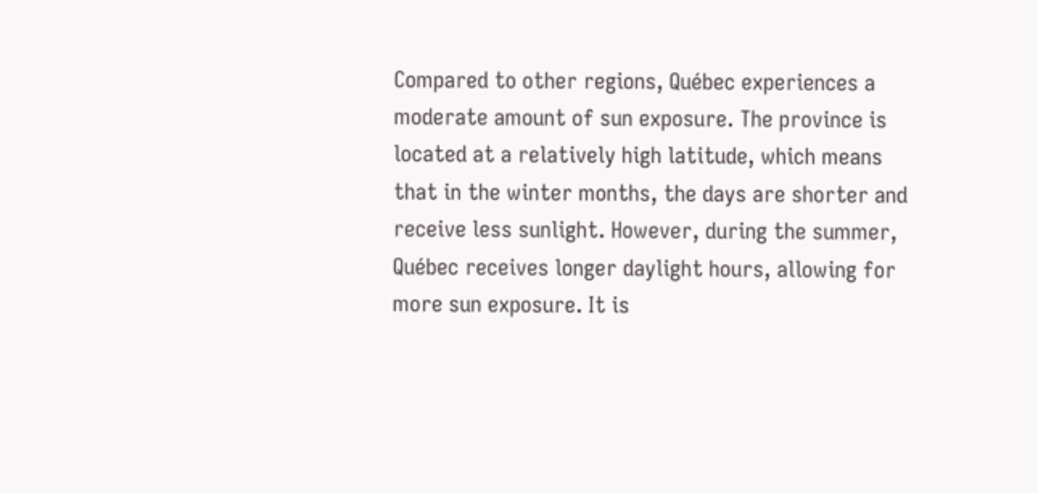Compared to other regions, Québec experiences a moderate amount of sun exposure. The province is located at a relatively high latitude, which means that in the winter months, the days are shorter and receive less sunlight. However, during the summer, Québec receives longer daylight hours, allowing for more sun exposure. It is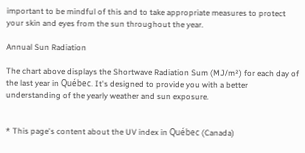important to be mindful of this and to take appropriate measures to protect your skin and eyes from the sun throughout the year.

Annual Sun Radiation

The chart above displays the Shortwave Radiation Sum (MJ/m²) for each day of the last year in Québec. It's designed to provide you with a better understanding of the yearly weather and sun exposure.


* This page's content about the UV index in Québec (Canada)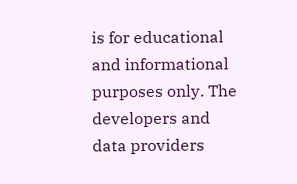is for educational and informational purposes only. The developers and data providers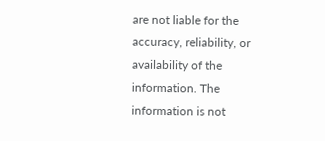are not liable for the accuracy, reliability, or availability of the information. The information is not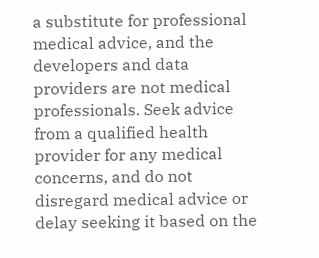a substitute for professional medical advice, and the developers and data providers are not medical professionals. Seek advice from a qualified health provider for any medical concerns, and do not disregard medical advice or delay seeking it based on the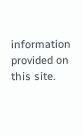information provided on this site.